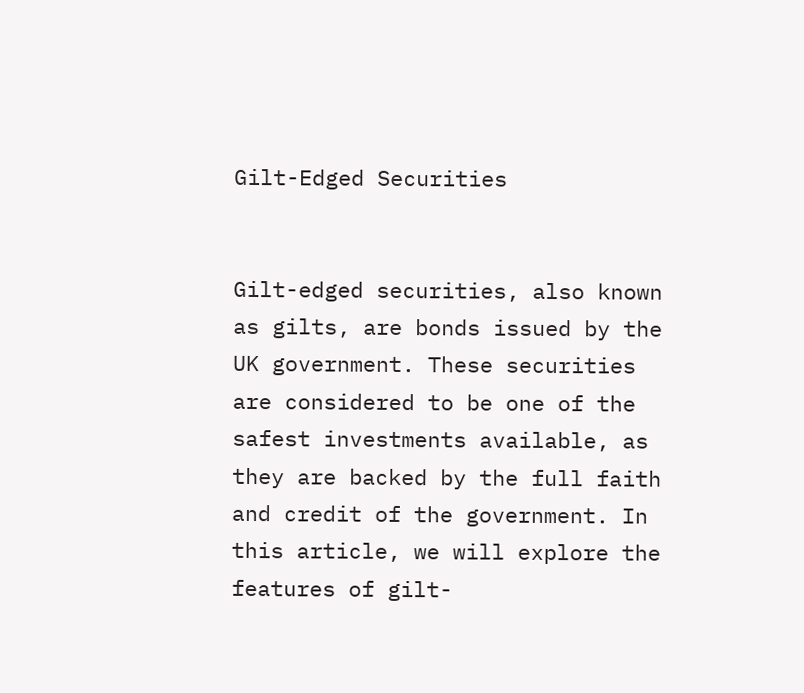Gilt-Edged Securities


Gilt-edged securities, also known as gilts, are bonds issued by the UK government. These securities are considered to be one of the safest investments available, as they are backed by the full faith and credit of the government. In this article, we will explore the features of gilt-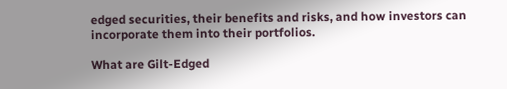edged securities, their benefits and risks, and how investors can incorporate them into their portfolios.

What are Gilt-Edged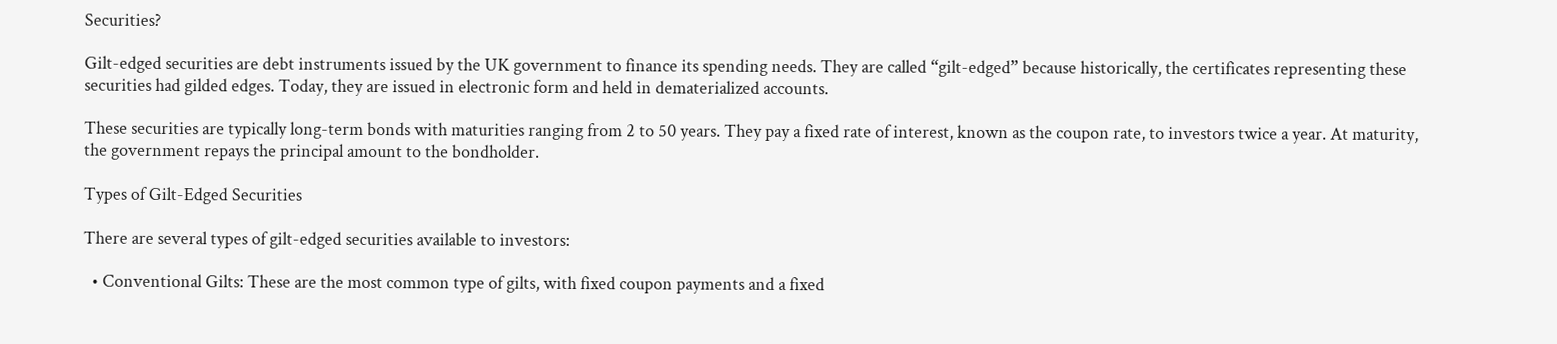Securities?

Gilt-edged securities are debt instruments issued by the UK government to finance its spending needs. They are called “gilt-edged” because historically, the certificates representing these securities had gilded edges. Today, they are issued in electronic form and held in dematerialized accounts.

These securities are typically long-term bonds with maturities ranging from 2 to 50 years. They pay a fixed rate of interest, known as the coupon rate, to investors twice a year. At maturity, the government repays the principal amount to the bondholder.

Types of Gilt-Edged Securities

There are several types of gilt-edged securities available to investors:

  • Conventional Gilts: These are the most common type of gilts, with fixed coupon payments and a fixed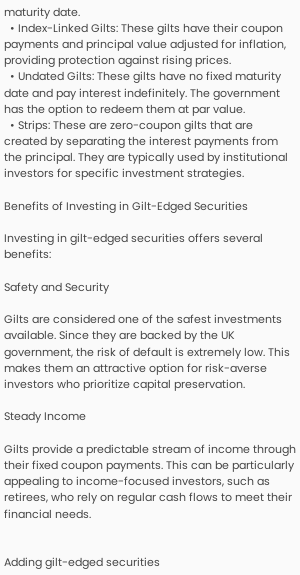maturity date.
  • Index-Linked Gilts: These gilts have their coupon payments and principal value adjusted for inflation, providing protection against rising prices.
  • Undated Gilts: These gilts have no fixed maturity date and pay interest indefinitely. The government has the option to redeem them at par value.
  • Strips: These are zero-coupon gilts that are created by separating the interest payments from the principal. They are typically used by institutional investors for specific investment strategies.

Benefits of Investing in Gilt-Edged Securities

Investing in gilt-edged securities offers several benefits:

Safety and Security

Gilts are considered one of the safest investments available. Since they are backed by the UK government, the risk of default is extremely low. This makes them an attractive option for risk-averse investors who prioritize capital preservation.

Steady Income

Gilts provide a predictable stream of income through their fixed coupon payments. This can be particularly appealing to income-focused investors, such as retirees, who rely on regular cash flows to meet their financial needs.


Adding gilt-edged securities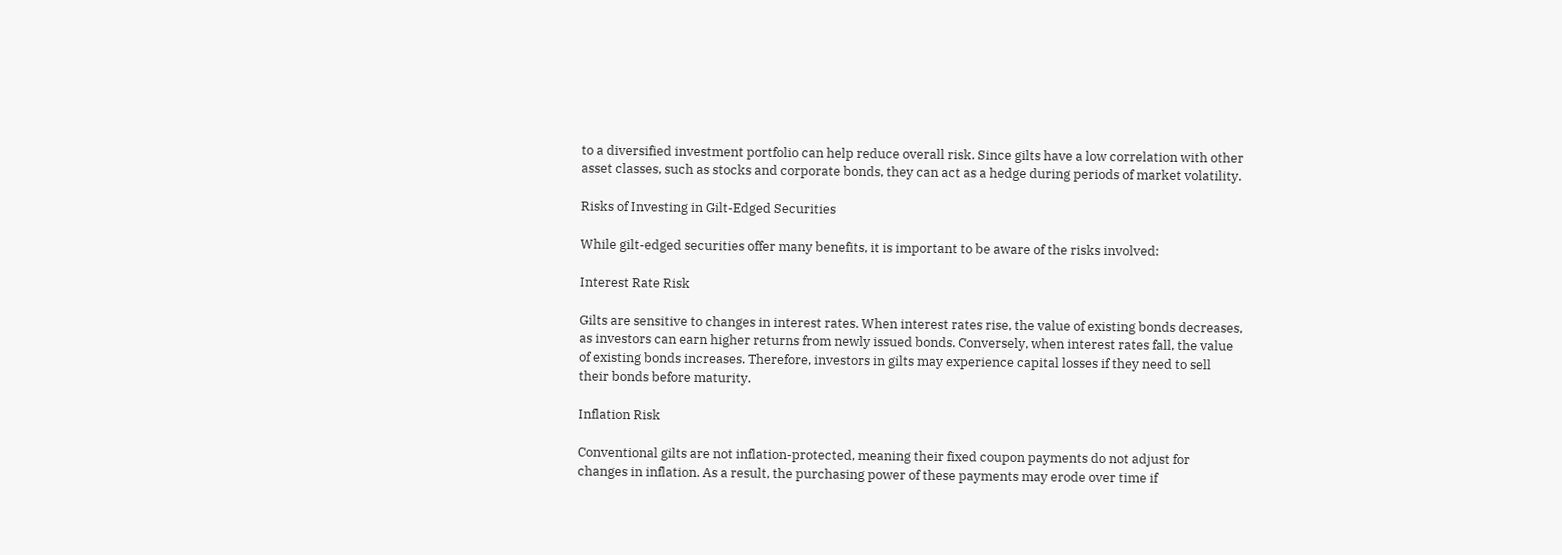to a diversified investment portfolio can help reduce overall risk. Since gilts have a low correlation with other asset classes, such as stocks and corporate bonds, they can act as a hedge during periods of market volatility.

Risks of Investing in Gilt-Edged Securities

While gilt-edged securities offer many benefits, it is important to be aware of the risks involved:

Interest Rate Risk

Gilts are sensitive to changes in interest rates. When interest rates rise, the value of existing bonds decreases, as investors can earn higher returns from newly issued bonds. Conversely, when interest rates fall, the value of existing bonds increases. Therefore, investors in gilts may experience capital losses if they need to sell their bonds before maturity.

Inflation Risk

Conventional gilts are not inflation-protected, meaning their fixed coupon payments do not adjust for changes in inflation. As a result, the purchasing power of these payments may erode over time if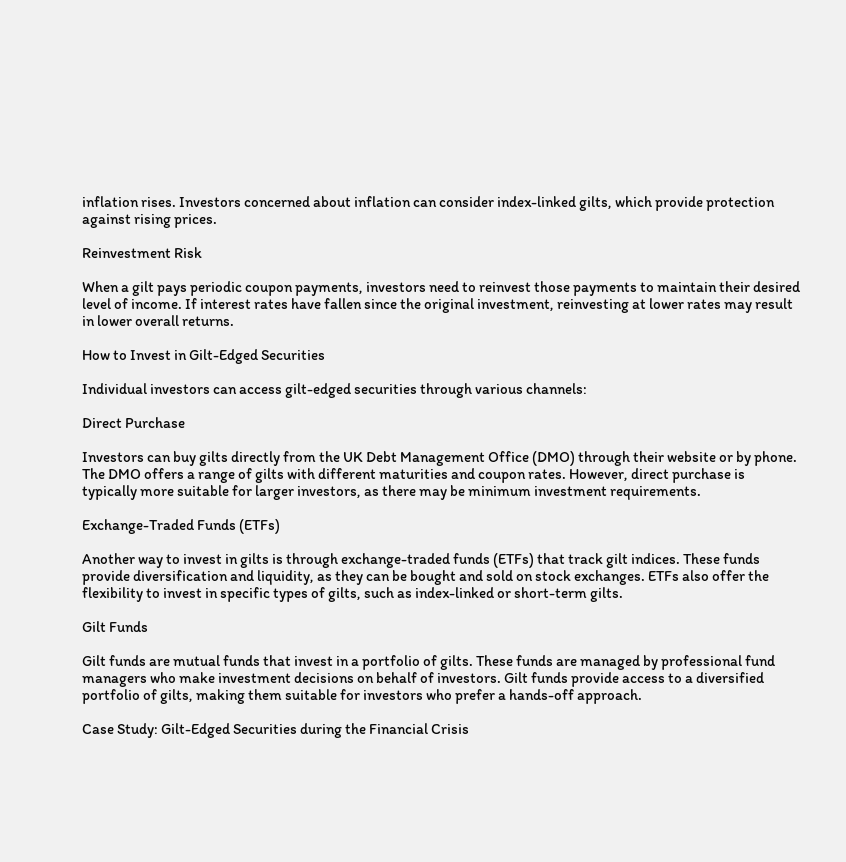inflation rises. Investors concerned about inflation can consider index-linked gilts, which provide protection against rising prices.

Reinvestment Risk

When a gilt pays periodic coupon payments, investors need to reinvest those payments to maintain their desired level of income. If interest rates have fallen since the original investment, reinvesting at lower rates may result in lower overall returns.

How to Invest in Gilt-Edged Securities

Individual investors can access gilt-edged securities through various channels:

Direct Purchase

Investors can buy gilts directly from the UK Debt Management Office (DMO) through their website or by phone. The DMO offers a range of gilts with different maturities and coupon rates. However, direct purchase is typically more suitable for larger investors, as there may be minimum investment requirements.

Exchange-Traded Funds (ETFs)

Another way to invest in gilts is through exchange-traded funds (ETFs) that track gilt indices. These funds provide diversification and liquidity, as they can be bought and sold on stock exchanges. ETFs also offer the flexibility to invest in specific types of gilts, such as index-linked or short-term gilts.

Gilt Funds

Gilt funds are mutual funds that invest in a portfolio of gilts. These funds are managed by professional fund managers who make investment decisions on behalf of investors. Gilt funds provide access to a diversified portfolio of gilts, making them suitable for investors who prefer a hands-off approach.

Case Study: Gilt-Edged Securities during the Financial Crisis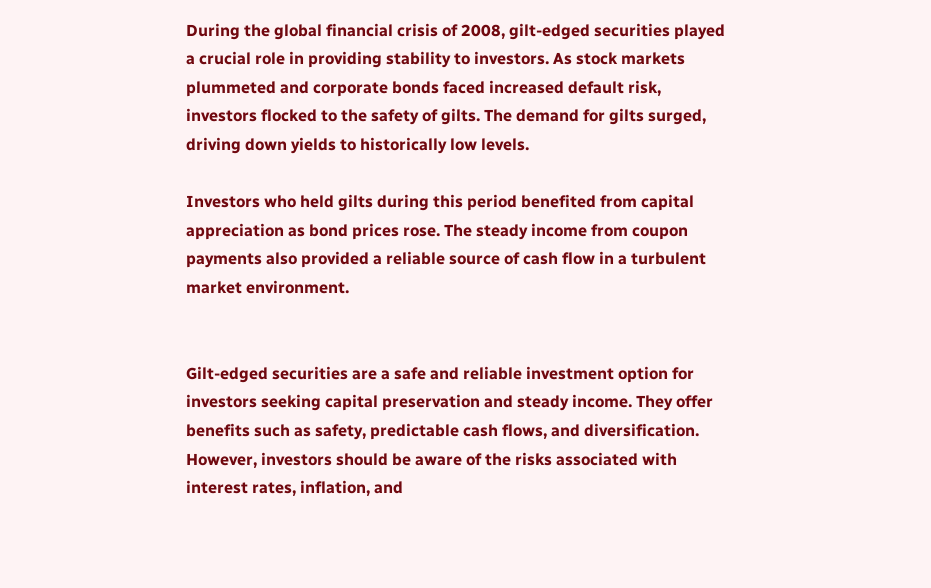During the global financial crisis of 2008, gilt-edged securities played a crucial role in providing stability to investors. As stock markets plummeted and corporate bonds faced increased default risk, investors flocked to the safety of gilts. The demand for gilts surged, driving down yields to historically low levels.

Investors who held gilts during this period benefited from capital appreciation as bond prices rose. The steady income from coupon payments also provided a reliable source of cash flow in a turbulent market environment.


Gilt-edged securities are a safe and reliable investment option for investors seeking capital preservation and steady income. They offer benefits such as safety, predictable cash flows, and diversification. However, investors should be aware of the risks associated with interest rates, inflation, and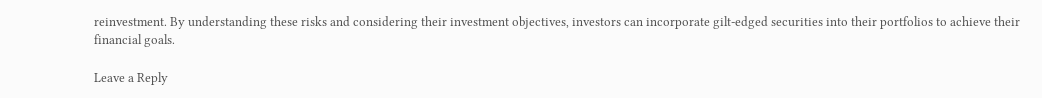reinvestment. By understanding these risks and considering their investment objectives, investors can incorporate gilt-edged securities into their portfolios to achieve their financial goals.

Leave a Reply